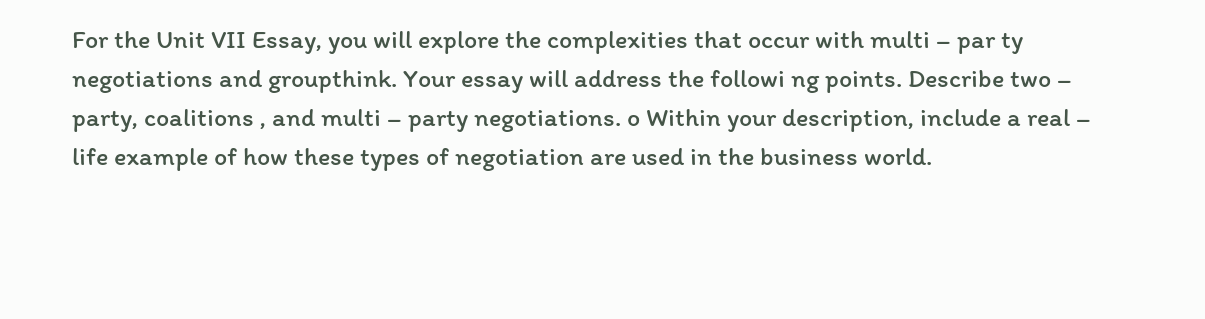For the Unit VII Essay, you will explore the complexities that occur with multi – par ty negotiations and groupthink. Your essay will address the followi ng points. Describe two – party, coalitions , and multi – party negotiations. o Within your description, include a real – life example of how these types of negotiation are used in the business world.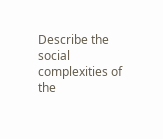Describe the social complexities of the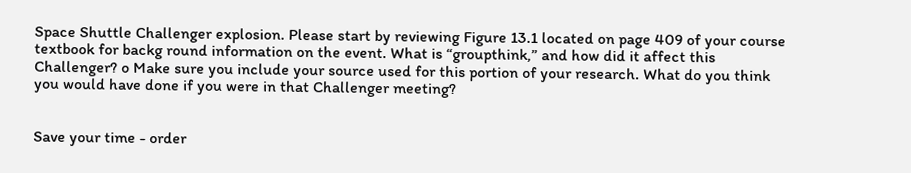Space Shuttle Challenger explosion. Please start by reviewing Figure 13.1 located on page 409 of your course textbook for backg round information on the event. What is “groupthink,” and how did it affect this Challenger? o Make sure you include your source used for this portion of your research. What do you think you would have done if you were in that Challenger meeting?


Save your time - order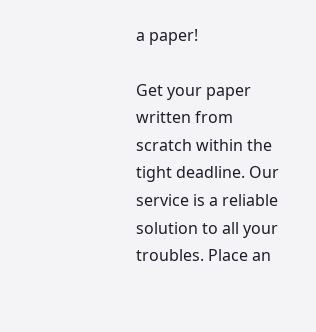a paper!

Get your paper written from scratch within the tight deadline. Our service is a reliable solution to all your troubles. Place an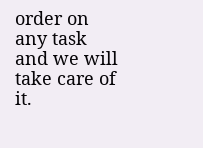order on any task and we will take care of it.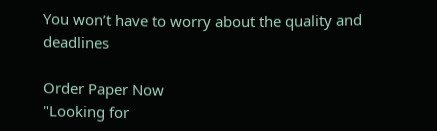You won’t have to worry about the quality and deadlines

Order Paper Now
"Looking for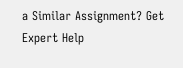a Similar Assignment? Get Expert Help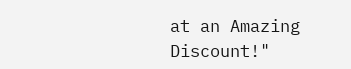at an Amazing Discount!"